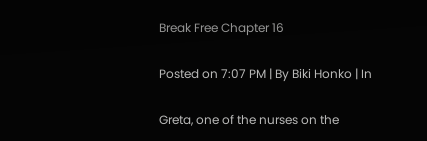Break Free Chapter 16

Posted on 7:07 PM | By Biki Honko | In

Greta, one of the nurses on the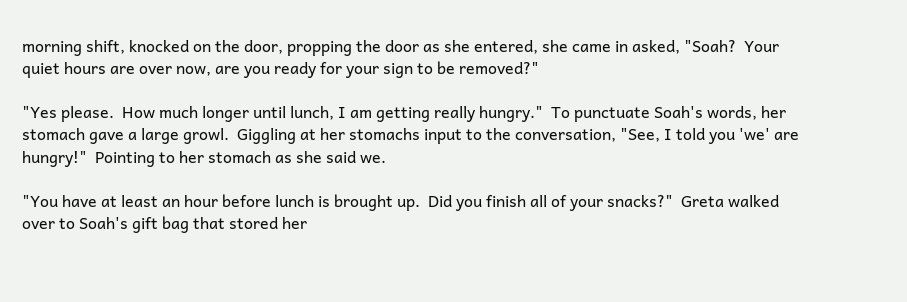morning shift, knocked on the door, propping the door as she entered, she came in asked, "Soah?  Your quiet hours are over now, are you ready for your sign to be removed?"

"Yes please.  How much longer until lunch, I am getting really hungry."  To punctuate Soah's words, her stomach gave a large growl.  Giggling at her stomachs input to the conversation, "See, I told you 'we' are hungry!"  Pointing to her stomach as she said we.

"You have at least an hour before lunch is brought up.  Did you finish all of your snacks?"  Greta walked over to Soah's gift bag that stored her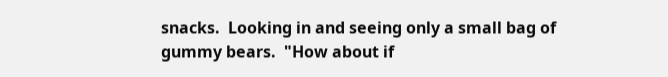snacks.  Looking in and seeing only a small bag of gummy bears.  "How about if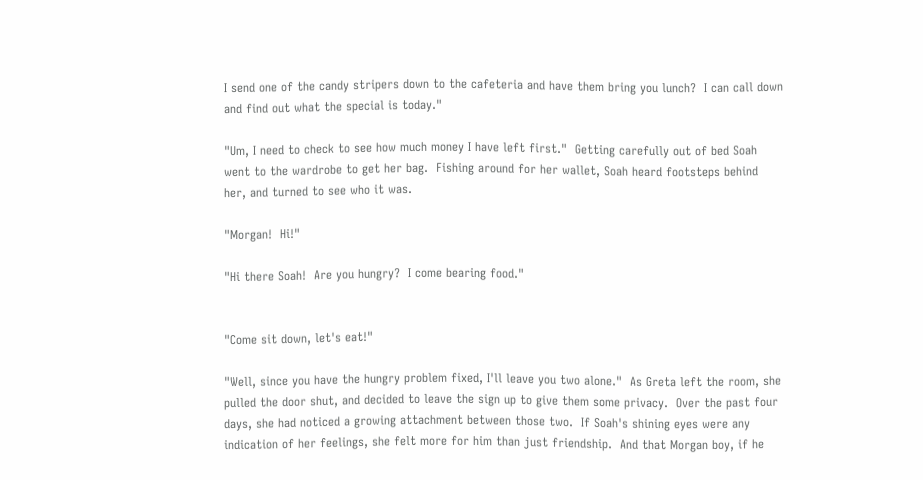I send one of the candy stripers down to the cafeteria and have them bring you lunch?  I can call down and find out what the special is today."

"Um, I need to check to see how much money I have left first."  Getting carefully out of bed Soah went to the wardrobe to get her bag.  Fishing around for her wallet, Soah heard footsteps behind her, and turned to see who it was.

"Morgan!  Hi!"

"Hi there Soah!  Are you hungry?  I come bearing food."


"Come sit down, let's eat!"

"Well, since you have the hungry problem fixed, I'll leave you two alone."  As Greta left the room, she pulled the door shut, and decided to leave the sign up to give them some privacy.  Over the past four days, she had noticed a growing attachment between those two.  If Soah's shining eyes were any indication of her feelings, she felt more for him than just friendship.  And that Morgan boy, if he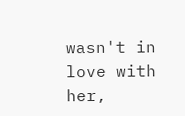wasn't in love with her,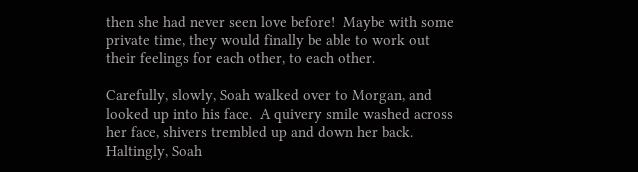then she had never seen love before!  Maybe with some private time, they would finally be able to work out their feelings for each other, to each other.

Carefully, slowly, Soah walked over to Morgan, and looked up into his face.  A quivery smile washed across her face, shivers trembled up and down her back.  Haltingly, Soah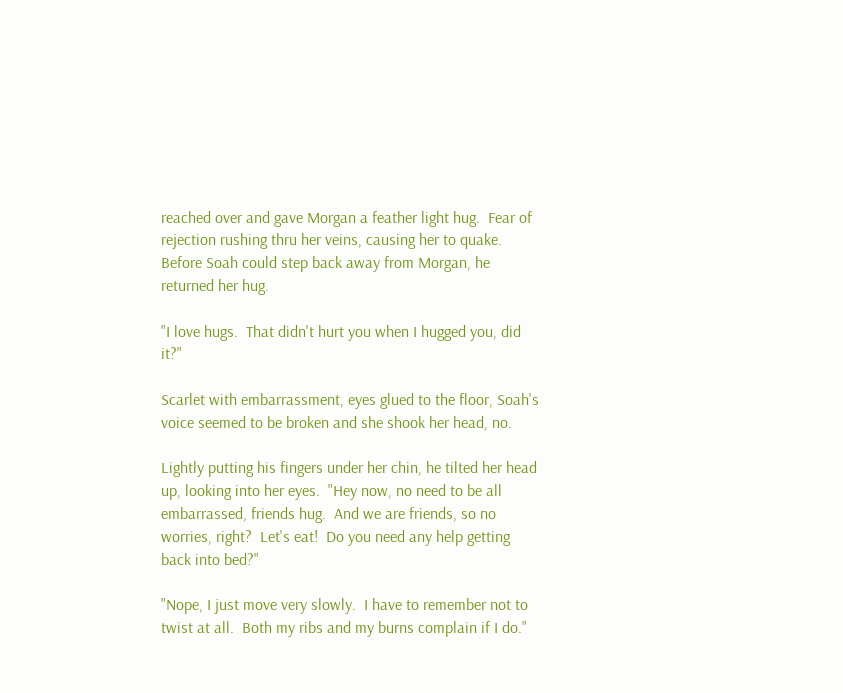reached over and gave Morgan a feather light hug.  Fear of rejection rushing thru her veins, causing her to quake.  Before Soah could step back away from Morgan, he returned her hug.

"I love hugs.  That didn't hurt you when I hugged you, did it?"

Scarlet with embarrassment, eyes glued to the floor, Soah's voice seemed to be broken and she shook her head, no.

Lightly putting his fingers under her chin, he tilted her head up, looking into her eyes.  "Hey now, no need to be all embarrassed, friends hug.  And we are friends, so no worries, right?  Let's eat!  Do you need any help getting back into bed?"

"Nope, I just move very slowly.  I have to remember not to twist at all.  Both my ribs and my burns complain if I do."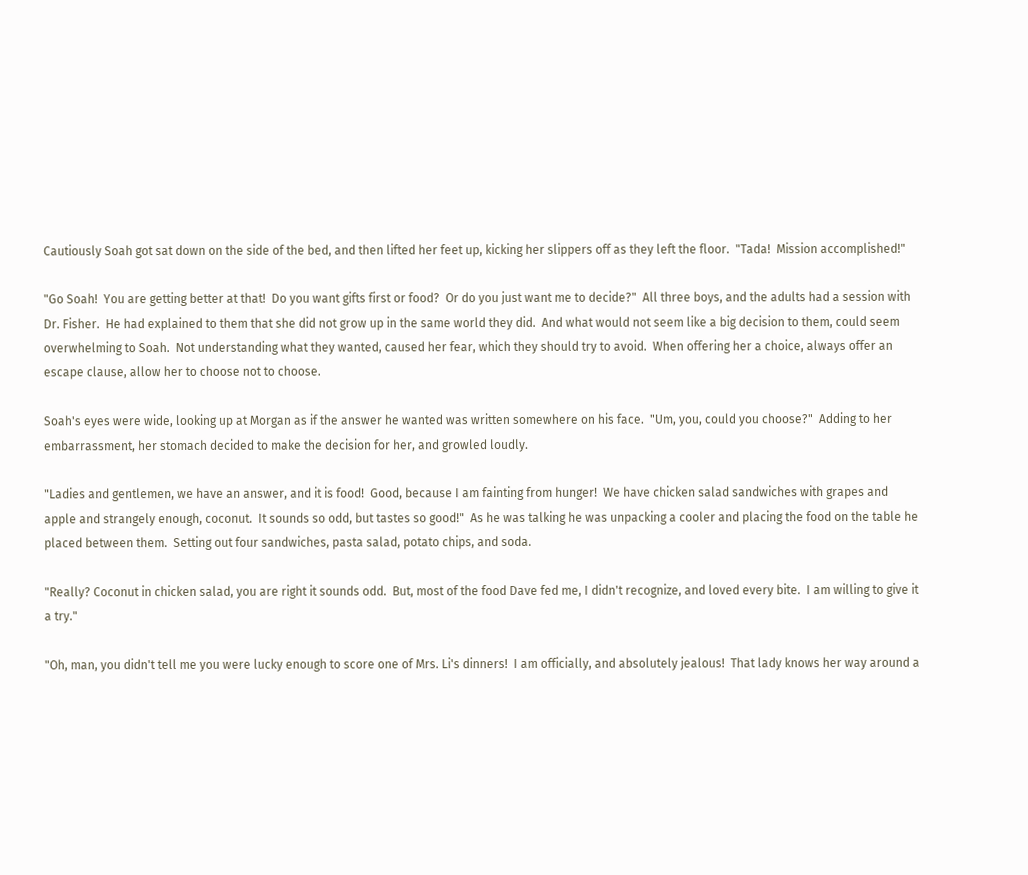Cautiously Soah got sat down on the side of the bed, and then lifted her feet up, kicking her slippers off as they left the floor.  "Tada!  Mission accomplished!"

"Go Soah!  You are getting better at that!  Do you want gifts first or food?  Or do you just want me to decide?"  All three boys, and the adults had a session with Dr. Fisher.  He had explained to them that she did not grow up in the same world they did.  And what would not seem like a big decision to them, could seem overwhelming to Soah.  Not understanding what they wanted, caused her fear, which they should try to avoid.  When offering her a choice, always offer an escape clause, allow her to choose not to choose.

Soah's eyes were wide, looking up at Morgan as if the answer he wanted was written somewhere on his face.  "Um, you, could you choose?"  Adding to her embarrassment, her stomach decided to make the decision for her, and growled loudly.

"Ladies and gentlemen, we have an answer, and it is food!  Good, because I am fainting from hunger!  We have chicken salad sandwiches with grapes and apple and strangely enough, coconut.  It sounds so odd, but tastes so good!"  As he was talking he was unpacking a cooler and placing the food on the table he placed between them.  Setting out four sandwiches, pasta salad, potato chips, and soda.

"Really? Coconut in chicken salad, you are right it sounds odd.  But, most of the food Dave fed me, I didn't recognize, and loved every bite.  I am willing to give it a try."

"Oh, man, you didn't tell me you were lucky enough to score one of Mrs. Li's dinners!  I am officially, and absolutely jealous!  That lady knows her way around a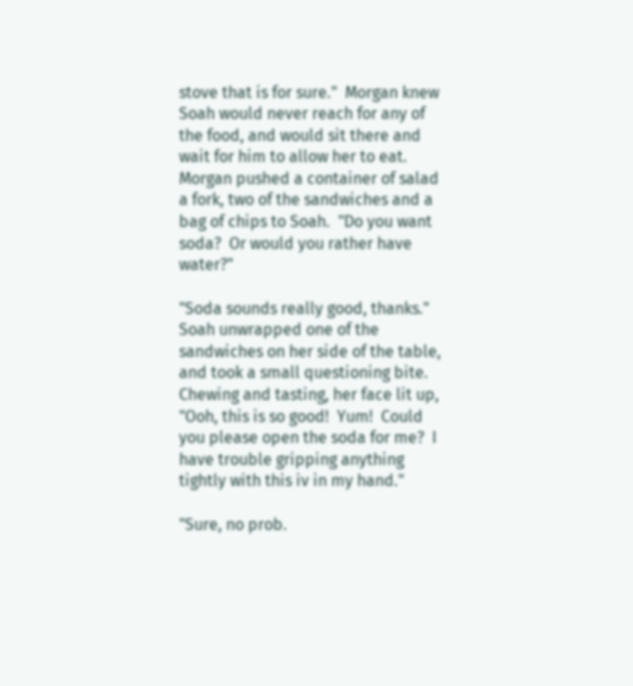stove that is for sure."  Morgan knew Soah would never reach for any of the food, and would sit there and wait for him to allow her to eat.  Morgan pushed a container of salad a fork, two of the sandwiches and a bag of chips to Soah.  "Do you want soda?  Or would you rather have water?"

"Soda sounds really good, thanks."  Soah unwrapped one of the sandwiches on her side of the table, and took a small questioning bite.  Chewing and tasting, her face lit up, "Ooh, this is so good!  Yum!  Could you please open the soda for me?  I have trouble gripping anything tightly with this iv in my hand."

"Sure, no prob.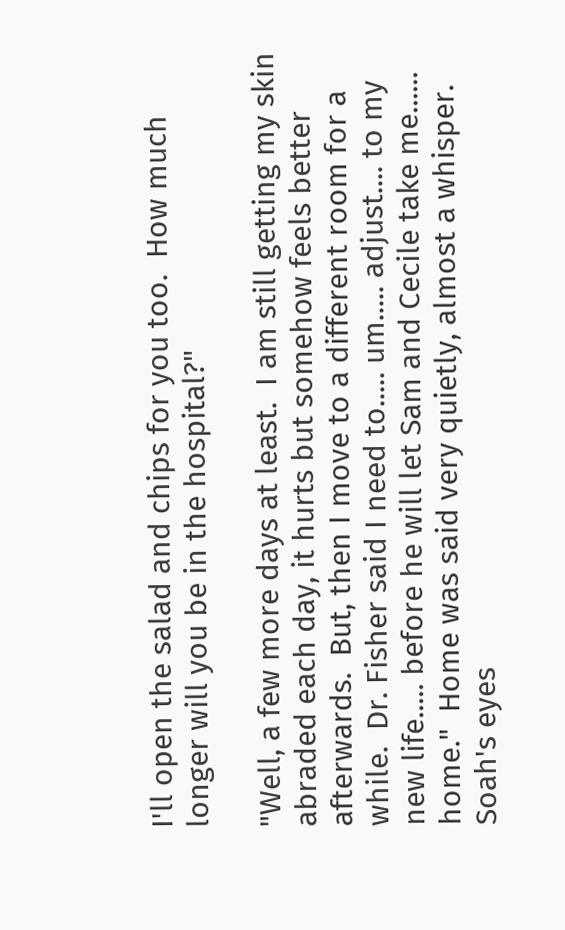I'll open the salad and chips for you too.  How much longer will you be in the hospital?"

"Well, a few more days at least.  I am still getting my skin abraded each day, it hurts but somehow feels better afterwards.  But, then I move to a different room for a while.  Dr. Fisher said I need to..... um..... adjust.... to my new life..... before he will let Sam and Cecile take me...... home."  Home was said very quietly, almost a whisper.  Soah's eyes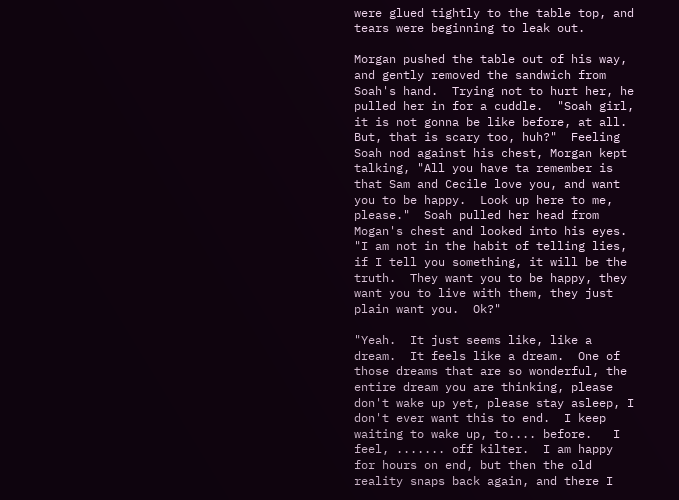were glued tightly to the table top, and tears were beginning to leak out.

Morgan pushed the table out of his way, and gently removed the sandwich from Soah's hand.  Trying not to hurt her, he pulled her in for a cuddle.  "Soah girl, it is not gonna be like before, at all.  But, that is scary too, huh?"  Feeling Soah nod against his chest, Morgan kept talking, "All you have ta remember is that Sam and Cecile love you, and want you to be happy.  Look up here to me, please."  Soah pulled her head from Mogan's chest and looked into his eyes.  "I am not in the habit of telling lies, if I tell you something, it will be the truth.  They want you to be happy, they want you to live with them, they just plain want you.  Ok?"

"Yeah.  It just seems like, like a dream.  It feels like a dream.  One of those dreams that are so wonderful, the entire dream you are thinking, please don't wake up yet, please stay asleep, I don't ever want this to end.  I keep waiting to wake up, to.... before.   I feel, ....... off kilter.  I am happy for hours on end, but then the old reality snaps back again, and there I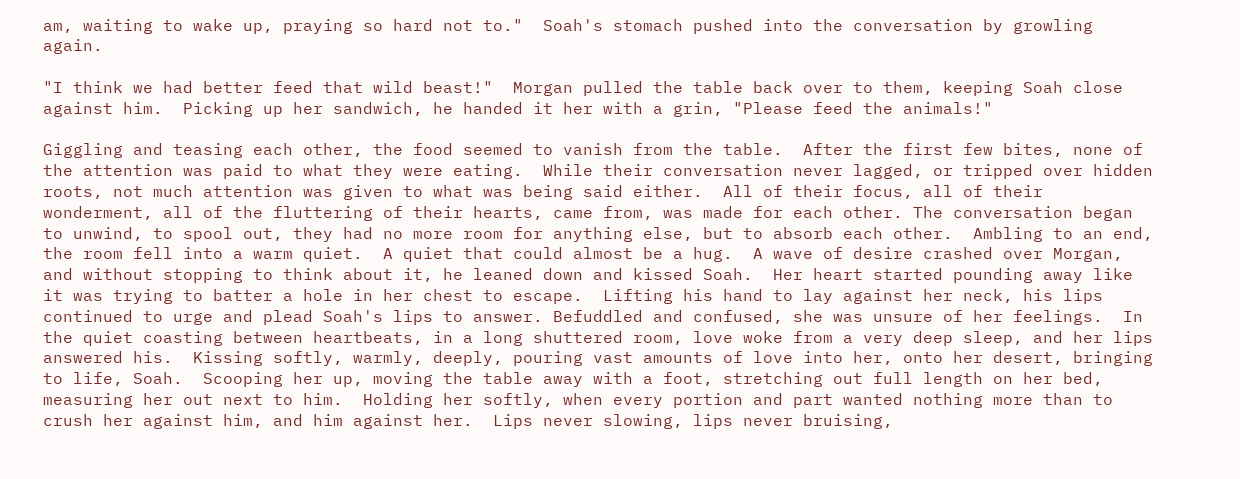am, waiting to wake up, praying so hard not to."  Soah's stomach pushed into the conversation by growling again.

"I think we had better feed that wild beast!"  Morgan pulled the table back over to them, keeping Soah close against him.  Picking up her sandwich, he handed it her with a grin, "Please feed the animals!"

Giggling and teasing each other, the food seemed to vanish from the table.  After the first few bites, none of the attention was paid to what they were eating.  While their conversation never lagged, or tripped over hidden roots, not much attention was given to what was being said either.  All of their focus, all of their wonderment, all of the fluttering of their hearts, came from, was made for each other. The conversation began to unwind, to spool out, they had no more room for anything else, but to absorb each other.  Ambling to an end, the room fell into a warm quiet.  A quiet that could almost be a hug.  A wave of desire crashed over Morgan, and without stopping to think about it, he leaned down and kissed Soah.  Her heart started pounding away like it was trying to batter a hole in her chest to escape.  Lifting his hand to lay against her neck, his lips continued to urge and plead Soah's lips to answer. Befuddled and confused, she was unsure of her feelings.  In the quiet coasting between heartbeats, in a long shuttered room, love woke from a very deep sleep, and her lips answered his.  Kissing softly, warmly, deeply, pouring vast amounts of love into her, onto her desert, bringing to life, Soah.  Scooping her up, moving the table away with a foot, stretching out full length on her bed, measuring her out next to him.  Holding her softly, when every portion and part wanted nothing more than to crush her against him, and him against her.  Lips never slowing, lips never bruising,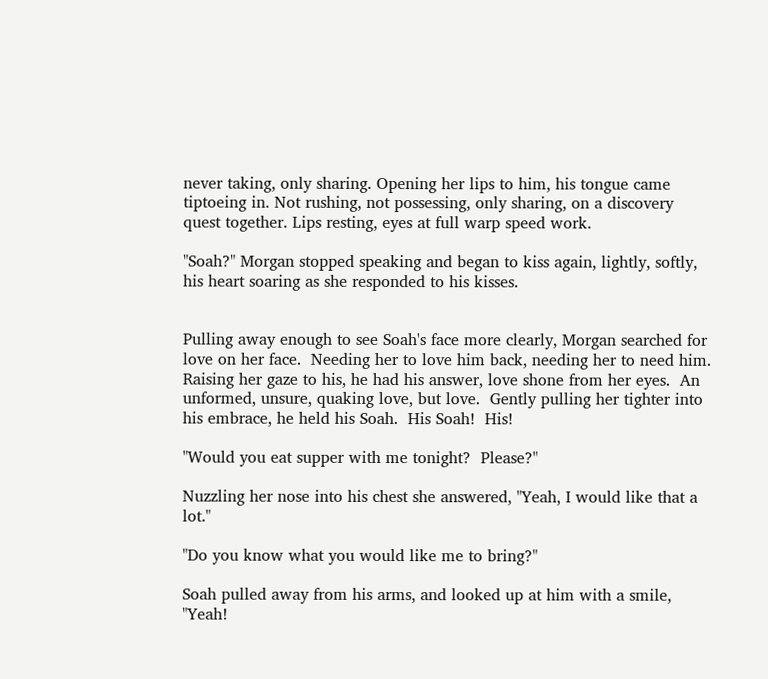never taking, only sharing. Opening her lips to him, his tongue came tiptoeing in. Not rushing, not possessing, only sharing, on a discovery quest together. Lips resting, eyes at full warp speed work.

"Soah?" Morgan stopped speaking and began to kiss again, lightly, softly, his heart soaring as she responded to his kisses.


Pulling away enough to see Soah's face more clearly, Morgan searched for love on her face.  Needing her to love him back, needing her to need him.  Raising her gaze to his, he had his answer, love shone from her eyes.  An unformed, unsure, quaking love, but love.  Gently pulling her tighter into his embrace, he held his Soah.  His Soah!  His!

"Would you eat supper with me tonight?  Please?"

Nuzzling her nose into his chest she answered, "Yeah, I would like that a lot."

"Do you know what you would like me to bring?"

Soah pulled away from his arms, and looked up at him with a smile, "Yeah!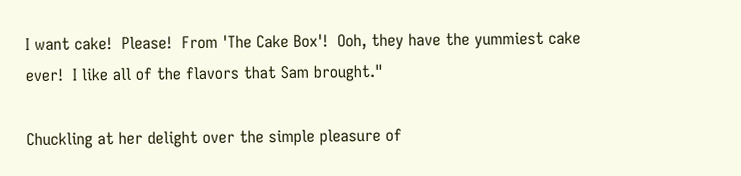I want cake!  Please!  From 'The Cake Box'!  Ooh, they have the yummiest cake ever!  I like all of the flavors that Sam brought."

Chuckling at her delight over the simple pleasure of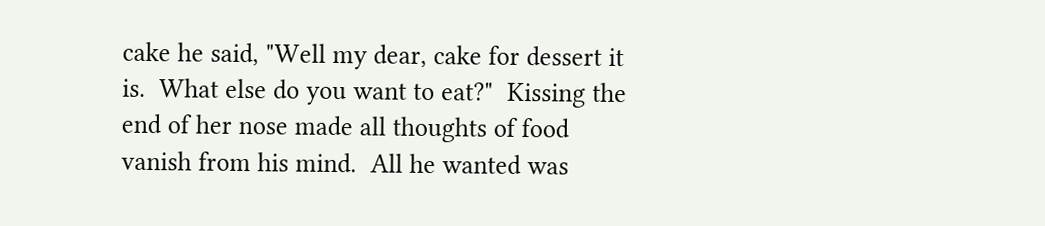cake he said, "Well my dear, cake for dessert it is.  What else do you want to eat?"  Kissing the end of her nose made all thoughts of food vanish from his mind.  All he wanted was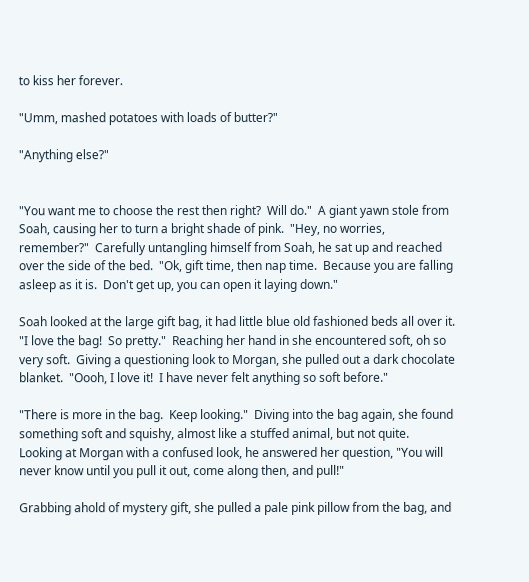to kiss her forever.

"Umm, mashed potatoes with loads of butter?"

"Anything else?"


"You want me to choose the rest then right?  Will do."  A giant yawn stole from Soah, causing her to turn a bright shade of pink.  "Hey, no worries, remember?"  Carefully untangling himself from Soah, he sat up and reached over the side of the bed.  "Ok, gift time, then nap time.  Because you are falling asleep as it is.  Don't get up, you can open it laying down."

Soah looked at the large gift bag, it had little blue old fashioned beds all over it.  "I love the bag!  So pretty."  Reaching her hand in she encountered soft, oh so very soft.  Giving a questioning look to Morgan, she pulled out a dark chocolate blanket.  "Oooh, I love it!  I have never felt anything so soft before."

"There is more in the bag.  Keep looking."  Diving into the bag again, she found something soft and squishy, almost like a stuffed animal, but not quite.  Looking at Morgan with a confused look, he answered her question, "You will never know until you pull it out, come along then, and pull!"

Grabbing ahold of mystery gift, she pulled a pale pink pillow from the bag, and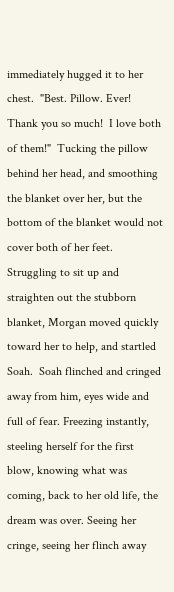immediately hugged it to her chest.  "Best. Pillow. Ever!  Thank you so much!  I love both of them!"  Tucking the pillow behind her head, and smoothing the blanket over her, but the bottom of the blanket would not cover both of her feet.  Struggling to sit up and straighten out the stubborn blanket, Morgan moved quickly toward her to help, and startled Soah.  Soah flinched and cringed away from him, eyes wide and full of fear. Freezing instantly, steeling herself for the first blow, knowing what was coming, back to her old life, the dream was over. Seeing her cringe, seeing her flinch away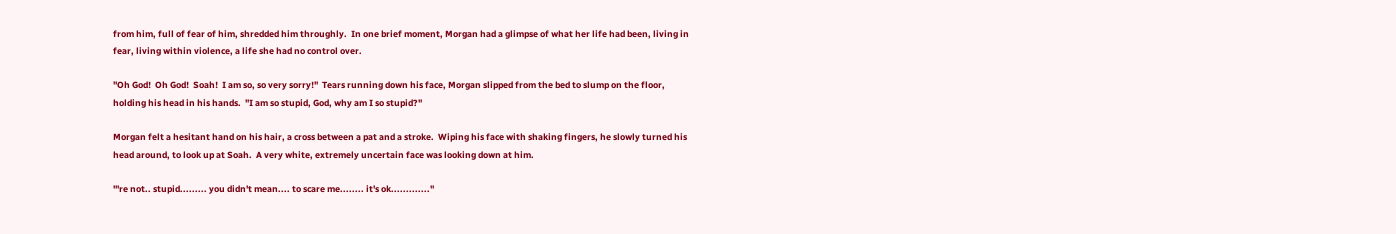from him, full of fear of him, shredded him throughly.  In one brief moment, Morgan had a glimpse of what her life had been, living in fear, living within violence, a life she had no control over.

"Oh God!  Oh God!  Soah!  I am so, so very sorry!"  Tears running down his face, Morgan slipped from the bed to slump on the floor, holding his head in his hands.  "I am so stupid, God, why am I so stupid?"

Morgan felt a hesitant hand on his hair, a cross between a pat and a stroke.  Wiping his face with shaking fingers, he slowly turned his head around, to look up at Soah.  A very white, extremely uncertain face was looking down at him.

"'re not.. stupid......... you didn't mean.... to scare me........ it's ok............."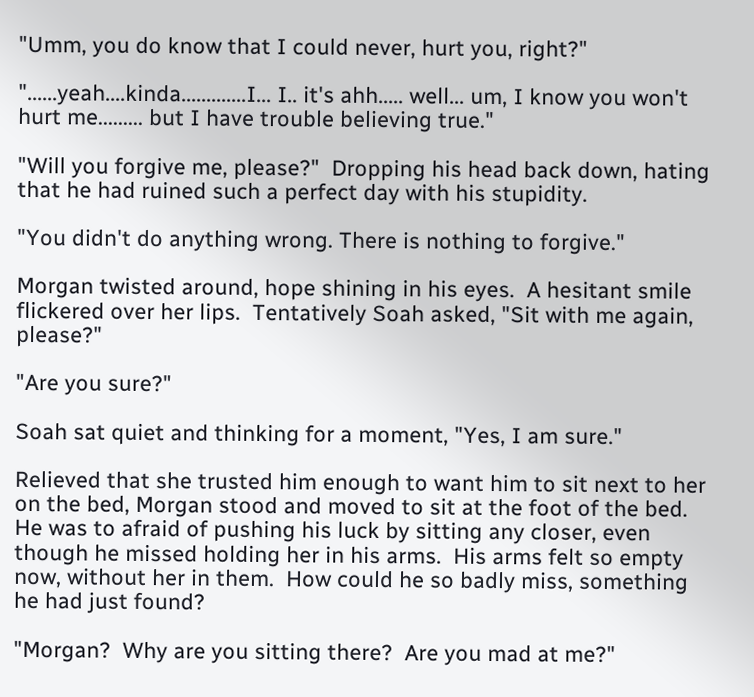"Umm, you do know that I could never, hurt you, right?"

"......yeah....kinda.............I... I.. it's ahh..... well... um, I know you won't hurt me......... but I have trouble believing true."

"Will you forgive me, please?"  Dropping his head back down, hating that he had ruined such a perfect day with his stupidity.

"You didn't do anything wrong. There is nothing to forgive."

Morgan twisted around, hope shining in his eyes.  A hesitant smile flickered over her lips.  Tentatively Soah asked, "Sit with me again, please?"

"Are you sure?"

Soah sat quiet and thinking for a moment, "Yes, I am sure."

Relieved that she trusted him enough to want him to sit next to her on the bed, Morgan stood and moved to sit at the foot of the bed.  He was to afraid of pushing his luck by sitting any closer, even though he missed holding her in his arms.  His arms felt so empty now, without her in them.  How could he so badly miss, something he had just found?

"Morgan?  Why are you sitting there?  Are you mad at me?"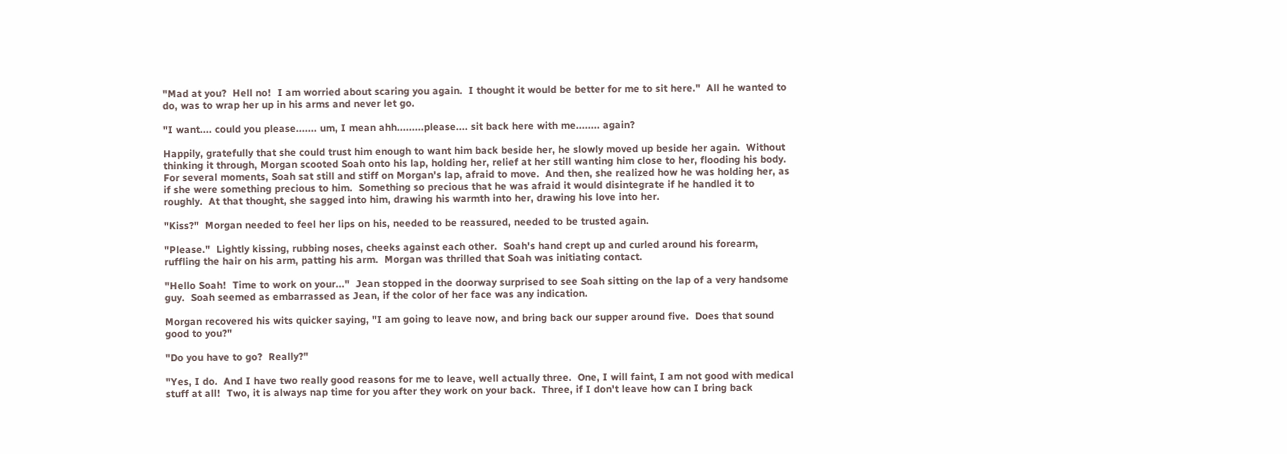"Mad at you?  Hell no!  I am worried about scaring you again.  I thought it would be better for me to sit here."  All he wanted to do, was to wrap her up in his arms and never let go.

"I want.... could you please....... um, I mean ahh.........please.... sit back here with me........ again?

Happily, gratefully that she could trust him enough to want him back beside her, he slowly moved up beside her again.  Without thinking it through, Morgan scooted Soah onto his lap, holding her, relief at her still wanting him close to her, flooding his body.  For several moments, Soah sat still and stiff on Morgan's lap, afraid to move.  And then, she realized how he was holding her, as if she were something precious to him.  Something so precious that he was afraid it would disintegrate if he handled it to roughly.  At that thought, she sagged into him, drawing his warmth into her, drawing his love into her.

"Kiss?"  Morgan needed to feel her lips on his, needed to be reassured, needed to be trusted again.

"Please."  Lightly kissing, rubbing noses, cheeks against each other.  Soah's hand crept up and curled around his forearm, ruffling the hair on his arm, patting his arm.  Morgan was thrilled that Soah was initiating contact.

"Hello Soah!  Time to work on your..."  Jean stopped in the doorway surprised to see Soah sitting on the lap of a very handsome guy.  Soah seemed as embarrassed as Jean, if the color of her face was any indication.

Morgan recovered his wits quicker saying, "I am going to leave now, and bring back our supper around five.  Does that sound good to you?"

"Do you have to go?  Really?"

"Yes, I do.  And I have two really good reasons for me to leave, well actually three.  One, I will faint, I am not good with medical stuff at all!  Two, it is always nap time for you after they work on your back.  Three, if I don't leave how can I bring back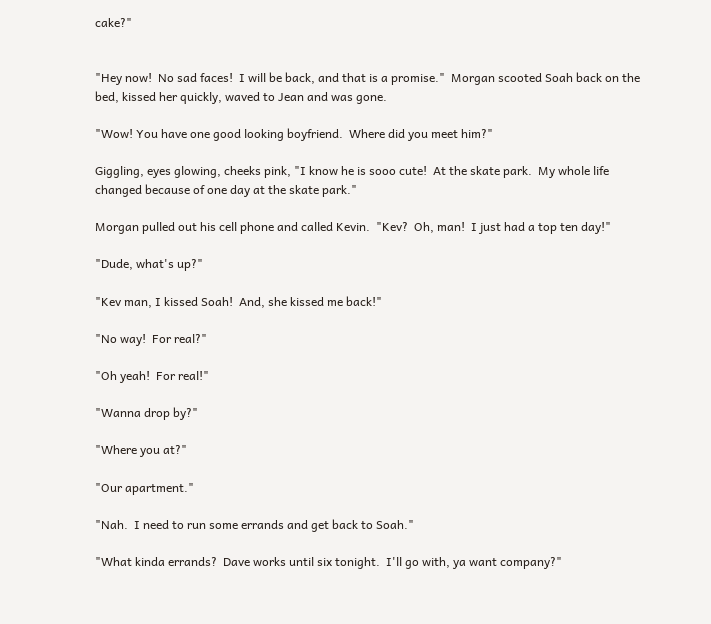cake?"


"Hey now!  No sad faces!  I will be back, and that is a promise."  Morgan scooted Soah back on the bed, kissed her quickly, waved to Jean and was gone.

"Wow! You have one good looking boyfriend.  Where did you meet him?"

Giggling, eyes glowing, cheeks pink, "I know he is sooo cute!  At the skate park.  My whole life changed because of one day at the skate park."

Morgan pulled out his cell phone and called Kevin.  "Kev?  Oh, man!  I just had a top ten day!"

"Dude, what's up?"

"Kev man, I kissed Soah!  And, she kissed me back!"

"No way!  For real?"

"Oh yeah!  For real!"

"Wanna drop by?"

"Where you at?"

"Our apartment."

"Nah.  I need to run some errands and get back to Soah."

"What kinda errands?  Dave works until six tonight.  I'll go with, ya want company?"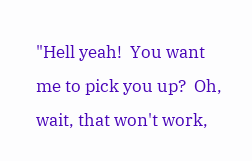"Hell yeah!  You want me to pick you up?  Oh, wait, that won't work,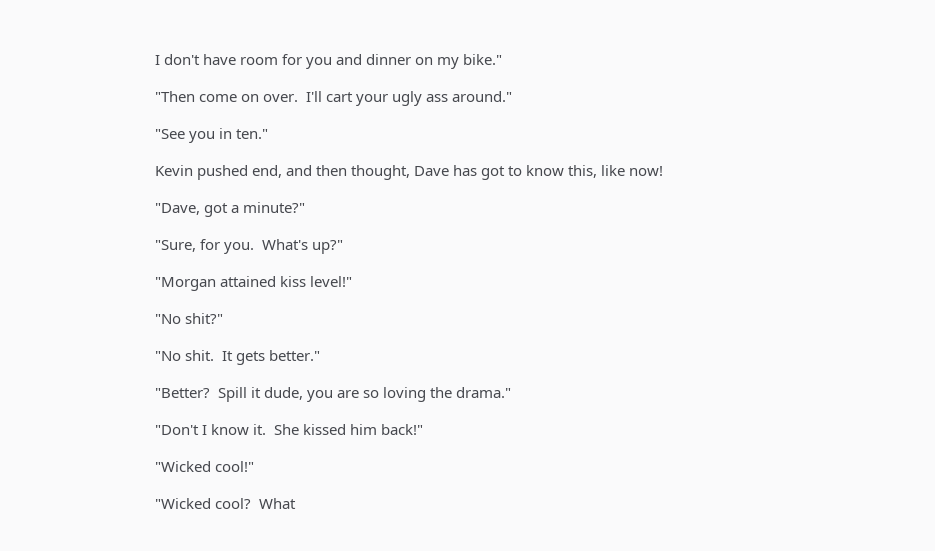I don't have room for you and dinner on my bike."

"Then come on over.  I'll cart your ugly ass around."

"See you in ten."

Kevin pushed end, and then thought, Dave has got to know this, like now!

"Dave, got a minute?"

"Sure, for you.  What's up?"

"Morgan attained kiss level!"

"No shit?"

"No shit.  It gets better."

"Better?  Spill it dude, you are so loving the drama."

"Don't I know it.  She kissed him back!"

"Wicked cool!"

"Wicked cool?  What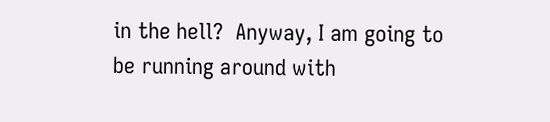in the hell?  Anyway, I am going to be running around with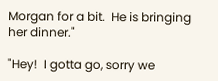Morgan for a bit.  He is bringing her dinner."

"Hey!  I gotta go, sorry we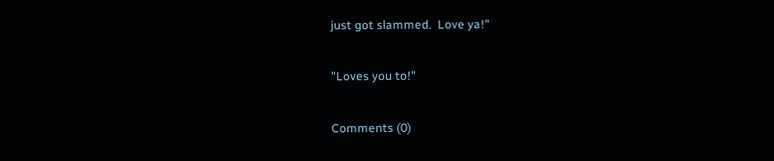just got slammed.  Love ya!"

"Loves you to!"

Comments (0)